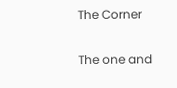The Corner

The one and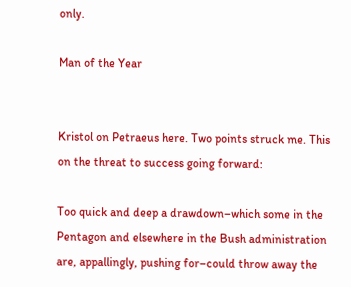only.

Man of the Year


Kristol on Petraeus here. Two points struck me. This on the threat to success going forward:

Too quick and deep a drawdown–which some in the Pentagon and elsewhere in the Bush administration are, appallingly, pushing for–could throw away the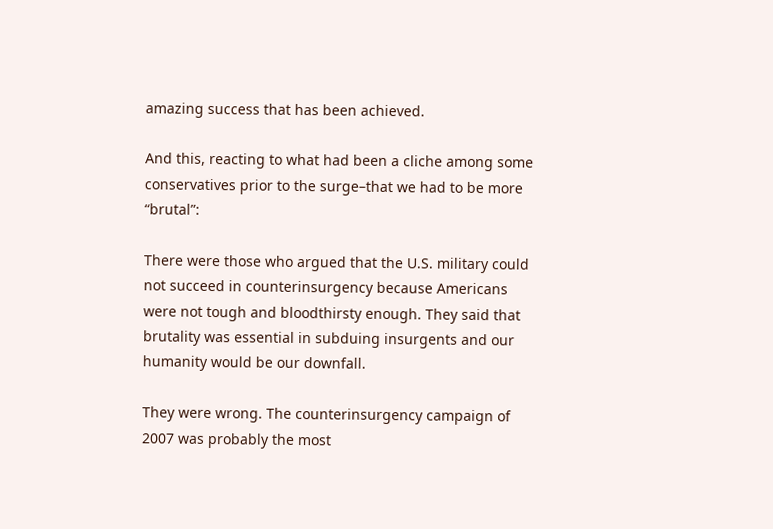amazing success that has been achieved.

And this, reacting to what had been a cliche among some conservatives prior to the surge–that we had to be more “brutal”:

There were those who argued that the U.S. military could not succeed in counterinsurgency because Americans were not tough and bloodthirsty enough. They said that brutality was essential in subduing insurgents and our humanity would be our downfall.

They were wrong. The counterinsurgency campaign of 2007 was probably the most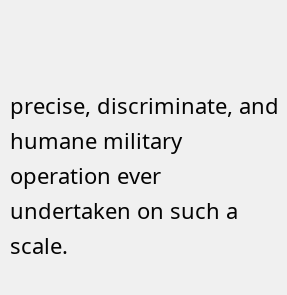precise, discriminate, and humane military operation ever undertaken on such a scale.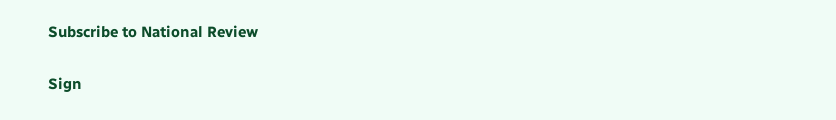Subscribe to National Review

Sign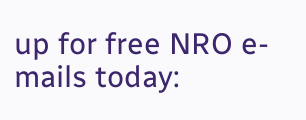up for free NRO e-mails today: